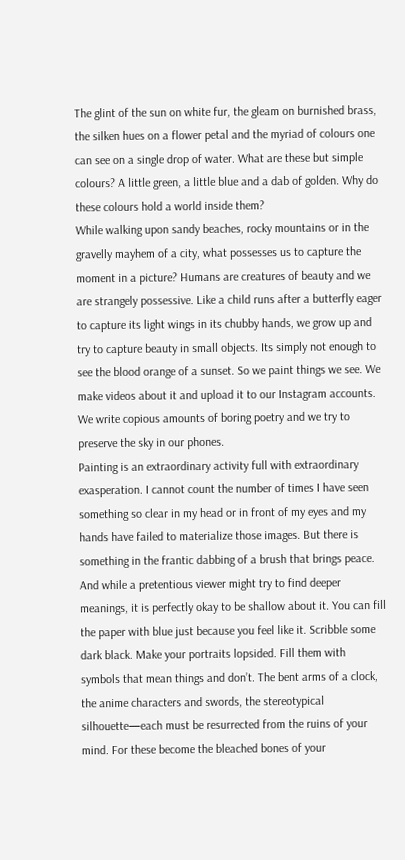The glint of the sun on white fur, the gleam on burnished brass, the silken hues on a flower petal and the myriad of colours one can see on a single drop of water. What are these but simple colours? A little green, a little blue and a dab of golden. Why do these colours hold a world inside them?
While walking upon sandy beaches, rocky mountains or in the gravelly mayhem of a city, what possesses us to capture the moment in a picture? Humans are creatures of beauty and we are strangely possessive. Like a child runs after a butterfly eager to capture its light wings in its chubby hands, we grow up and try to capture beauty in small objects. Its simply not enough to see the blood orange of a sunset. So we paint things we see. We make videos about it and upload it to our Instagram accounts. We write copious amounts of boring poetry and we try to preserve the sky in our phones.
Painting is an extraordinary activity full with extraordinary exasperation. I cannot count the number of times I have seen something so clear in my head or in front of my eyes and my hands have failed to materialize those images. But there is something in the frantic dabbing of a brush that brings peace.
And while a pretentious viewer might try to find deeper meanings, it is perfectly okay to be shallow about it. You can fill the paper with blue just because you feel like it. Scribble some dark black. Make your portraits lopsided. Fill them with symbols that mean things and don’t. The bent arms of a clock, the anime characters and swords, the stereotypical silhouette—each must be resurrected from the ruins of your mind. For these become the bleached bones of your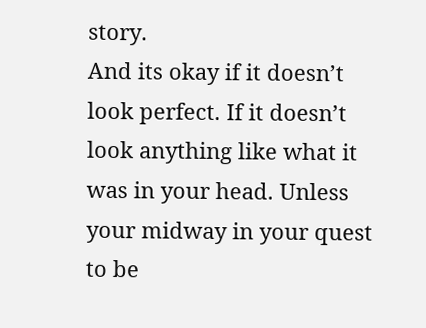story.
And its okay if it doesn’t look perfect. If it doesn’t look anything like what it was in your head. Unless your midway in your quest to be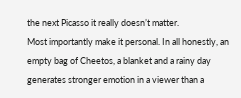the next Picasso it really doesn’t matter.
Most importantly make it personal. In all honestly, an empty bag of Cheetos, a blanket and a rainy day generates stronger emotion in a viewer than a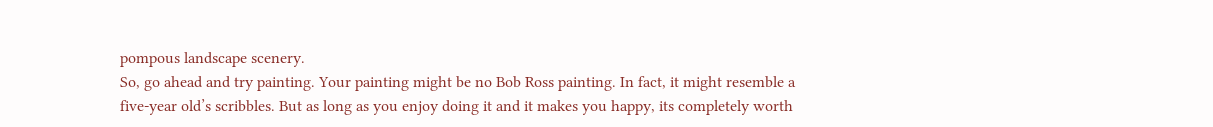pompous landscape scenery.
So, go ahead and try painting. Your painting might be no Bob Ross painting. In fact, it might resemble a five-year old’s scribbles. But as long as you enjoy doing it and it makes you happy, its completely worth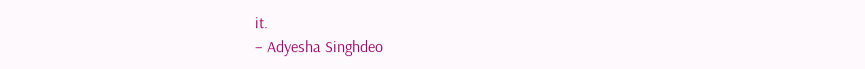it.
– Adyesha Singhdeo